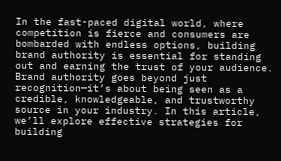In the fast-paced digital world, where competition is fierce and consumers are bombarded with endless options, building brand authority is essential for standing out and earning the trust of your audience. Brand authority goes beyond just recognition—it’s about being seen as a credible, knowledgeable, and trustworthy source in your industry. In this article, we’ll explore effective strategies for building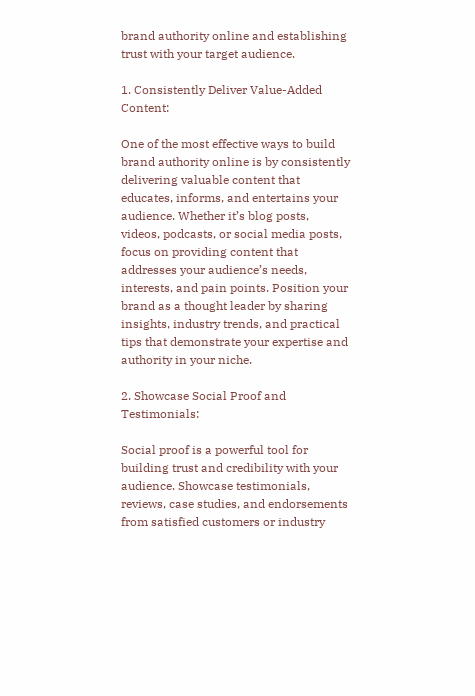brand authority online and establishing trust with your target audience.

1. Consistently Deliver Value-Added Content:

One of the most effective ways to build brand authority online is by consistently delivering valuable content that educates, informs, and entertains your audience. Whether it’s blog posts, videos, podcasts, or social media posts, focus on providing content that addresses your audience’s needs, interests, and pain points. Position your brand as a thought leader by sharing insights, industry trends, and practical tips that demonstrate your expertise and authority in your niche.

2. Showcase Social Proof and Testimonials:

Social proof is a powerful tool for building trust and credibility with your audience. Showcase testimonials, reviews, case studies, and endorsements from satisfied customers or industry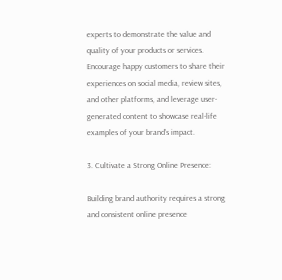experts to demonstrate the value and quality of your products or services. Encourage happy customers to share their experiences on social media, review sites, and other platforms, and leverage user-generated content to showcase real-life examples of your brand’s impact.

3. Cultivate a Strong Online Presence:

Building brand authority requires a strong and consistent online presence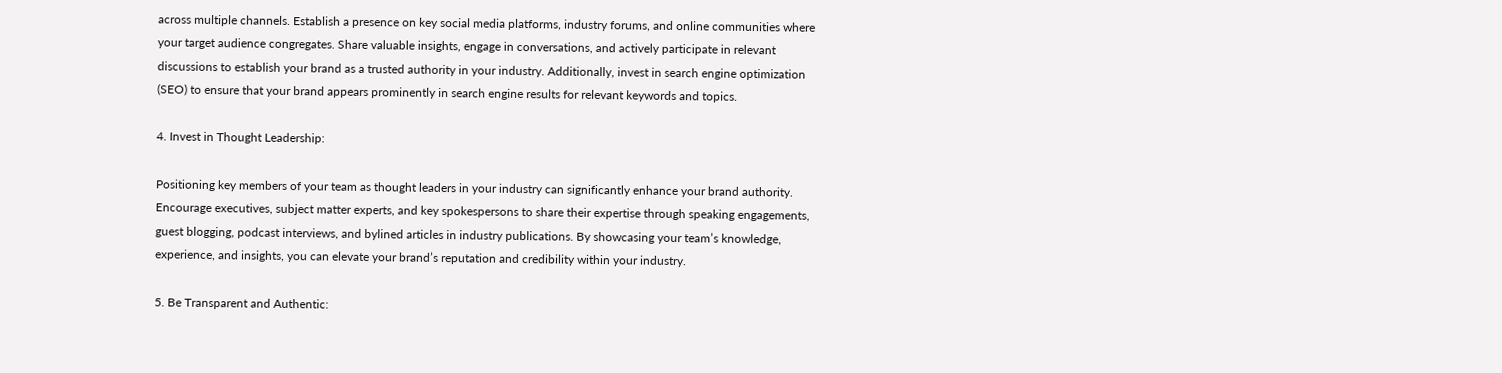across multiple channels. Establish a presence on key social media platforms, industry forums, and online communities where your target audience congregates. Share valuable insights, engage in conversations, and actively participate in relevant discussions to establish your brand as a trusted authority in your industry. Additionally, invest in search engine optimization (SEO) to ensure that your brand appears prominently in search engine results for relevant keywords and topics.

4. Invest in Thought Leadership:

Positioning key members of your team as thought leaders in your industry can significantly enhance your brand authority. Encourage executives, subject matter experts, and key spokespersons to share their expertise through speaking engagements, guest blogging, podcast interviews, and bylined articles in industry publications. By showcasing your team’s knowledge, experience, and insights, you can elevate your brand’s reputation and credibility within your industry.

5. Be Transparent and Authentic: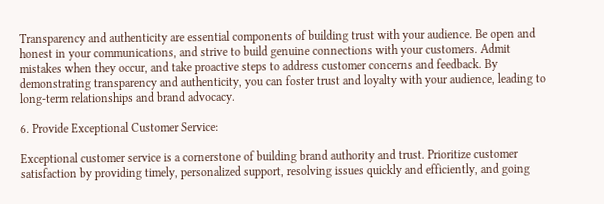Transparency and authenticity are essential components of building trust with your audience. Be open and honest in your communications, and strive to build genuine connections with your customers. Admit mistakes when they occur, and take proactive steps to address customer concerns and feedback. By demonstrating transparency and authenticity, you can foster trust and loyalty with your audience, leading to long-term relationships and brand advocacy.

6. Provide Exceptional Customer Service:

Exceptional customer service is a cornerstone of building brand authority and trust. Prioritize customer satisfaction by providing timely, personalized support, resolving issues quickly and efficiently, and going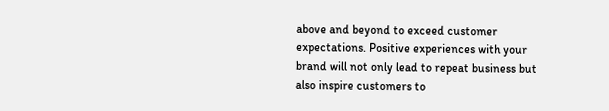above and beyond to exceed customer expectations. Positive experiences with your brand will not only lead to repeat business but also inspire customers to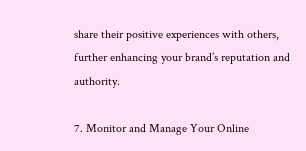share their positive experiences with others, further enhancing your brand’s reputation and authority.

7. Monitor and Manage Your Online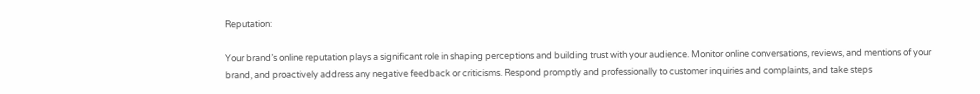Reputation:

Your brand’s online reputation plays a significant role in shaping perceptions and building trust with your audience. Monitor online conversations, reviews, and mentions of your brand, and proactively address any negative feedback or criticisms. Respond promptly and professionally to customer inquiries and complaints, and take steps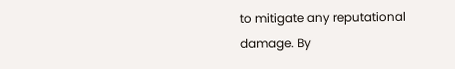to mitigate any reputational damage. By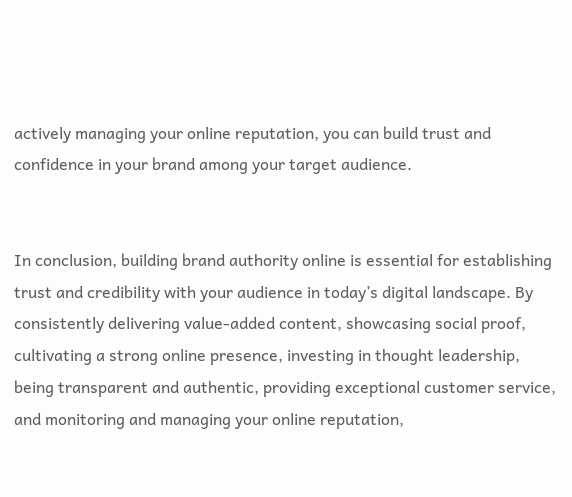actively managing your online reputation, you can build trust and confidence in your brand among your target audience.


In conclusion, building brand authority online is essential for establishing trust and credibility with your audience in today’s digital landscape. By consistently delivering value-added content, showcasing social proof, cultivating a strong online presence, investing in thought leadership, being transparent and authentic, providing exceptional customer service, and monitoring and managing your online reputation,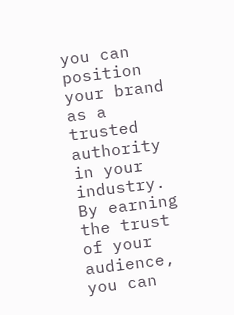you can position your brand as a trusted authority in your industry. By earning the trust of your audience, you can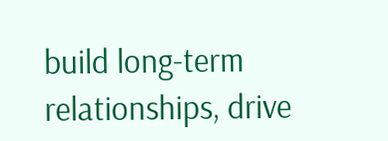build long-term relationships, drive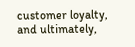customer loyalty, and ultimately,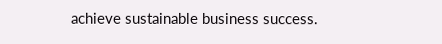achieve sustainable business success.